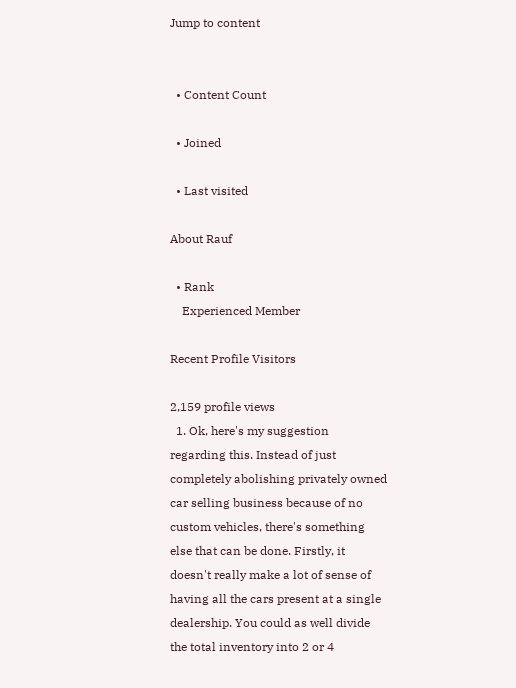Jump to content


  • Content Count

  • Joined

  • Last visited

About Rauf

  • Rank
    Experienced Member

Recent Profile Visitors

2,159 profile views
  1. Ok, here's my suggestion regarding this. Instead of just completely abolishing privately owned car selling business because of no custom vehicles, there's something else that can be done. Firstly, it doesn't really make a lot of sense of having all the cars present at a single dealership. You could as well divide the total inventory into 2 or 4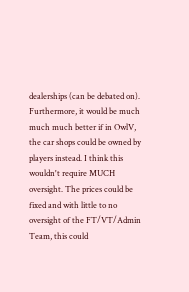dealerships (can be debated on). Furthermore, it would be much much much better if in OwlV, the car shops could be owned by players instead. I think this wouldn't require MUCH oversight. The prices could be fixed and with little to no oversight of the FT/VT/Admin Team, this could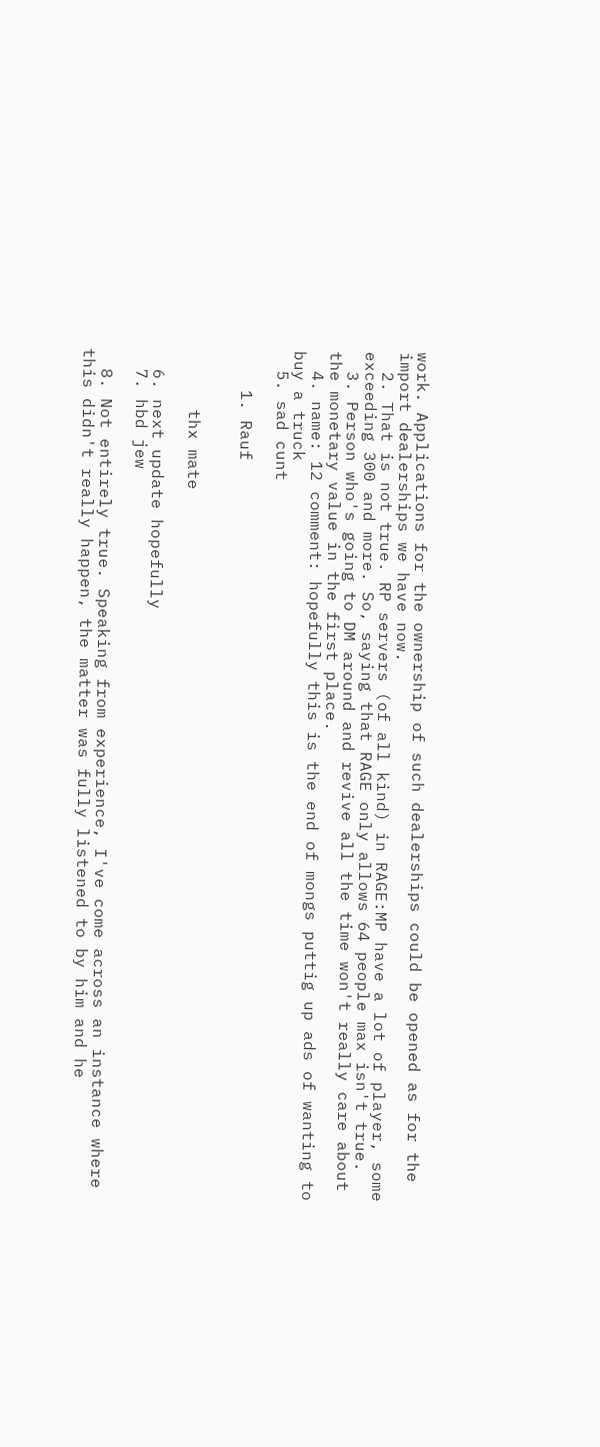work. Applications for the ownership of such dealerships could be opened as for the import dealerships we have now.
  2. That is not true. RP servers (of all kind) in RAGE:MP have a lot of player, some exceeding 300 and more. So, saying that RAGE only allows 64 people max isn't true.
  3. Person who's going to DM around and revive all the time won't really care about the monetary value in the first place.
  4. name: 12 comment: hopefully this is the end of mongs puttig up ads of wanting to buy a truck
  5. sad cunt

    1. Rauf


      thx mate

  6. next update hopefully
  7. hbd jew

  8. Not entirely true. Speaking from experience, I've come across an instance where this didn't really happen, the matter was fully listened to by him and he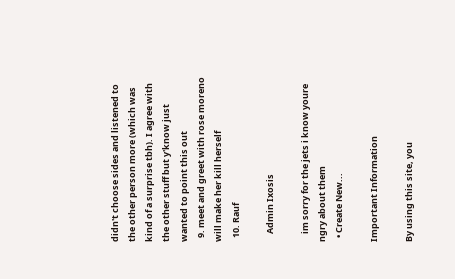didn't choose sides and listened to the other person more (which was kind of a surprise tbh). I agree with the other stuff but y'know just wanted to point this out
  9. meet and greet with rose moreno will make her kill herself
  10. Rauf

    Admin Ixosis

    im sorry for the jets i know youre ngry about them
  • Create New...

Important Information

By using this site, you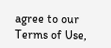agree to our Terms of Use,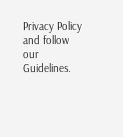Privacy Policy and follow our Guidelines.